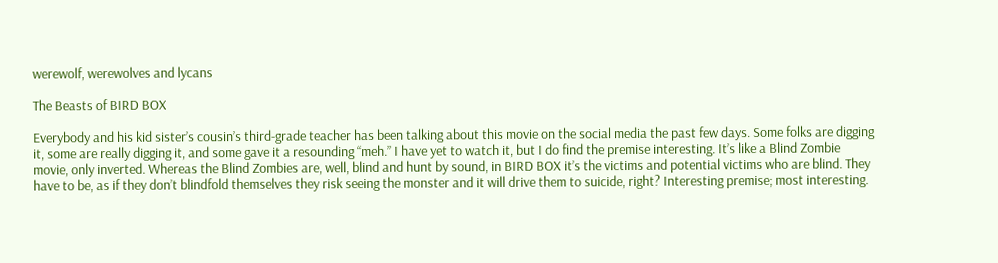werewolf, werewolves and lycans

The Beasts of BIRD BOX

Everybody and his kid sister’s cousin’s third-grade teacher has been talking about this movie on the social media the past few days. Some folks are digging it, some are really digging it, and some gave it a resounding “meh.” I have yet to watch it, but I do find the premise interesting. It’s like a Blind Zombie movie, only inverted. Whereas the Blind Zombies are, well, blind and hunt by sound, in BIRD BOX it’s the victims and potential victims who are blind. They have to be, as if they don’t blindfold themselves they risk seeing the monster and it will drive them to suicide, right? Interesting premise; most interesting.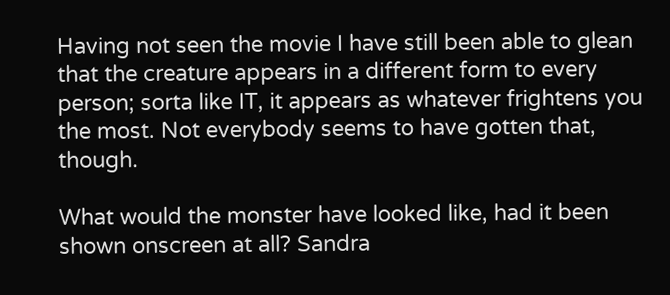Having not seen the movie I have still been able to glean that the creature appears in a different form to every person; sorta like IT, it appears as whatever frightens you the most. Not everybody seems to have gotten that, though.

What would the monster have looked like, had it been shown onscreen at all? Sandra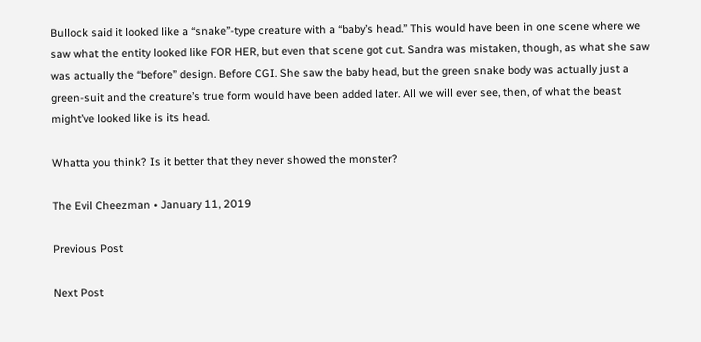Bullock said it looked like a “snake”-type creature with a “baby’s head.” This would have been in one scene where we saw what the entity looked like FOR HER, but even that scene got cut. Sandra was mistaken, though, as what she saw was actually the “before” design. Before CGI. She saw the baby head, but the green snake body was actually just a green-suit and the creature’s true form would have been added later. All we will ever see, then, of what the beast might’ve looked like is its head.

Whatta you think? Is it better that they never showed the monster?

The Evil Cheezman • January 11, 2019

Previous Post

Next Post